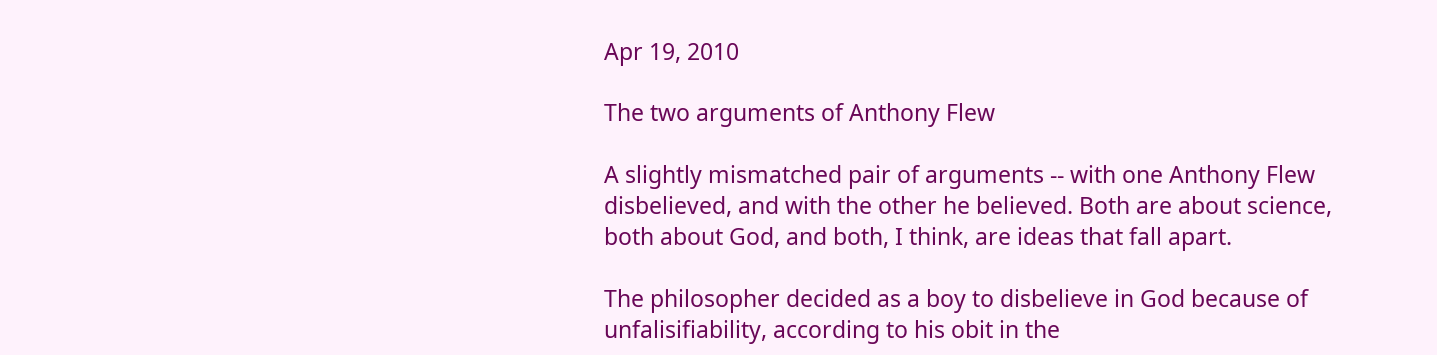Apr 19, 2010

The two arguments of Anthony Flew

A slightly mismatched pair of arguments -- with one Anthony Flew disbelieved, and with the other he believed. Both are about science, both about God, and both, I think, are ideas that fall apart.

The philosopher decided as a boy to disbelieve in God because of unfalisifiability, according to his obit in the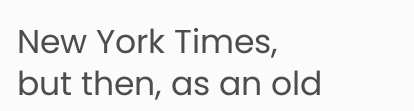New York Times, but then, as an old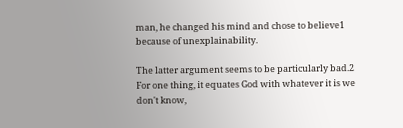man, he changed his mind and chose to believe1 because of unexplainability.

The latter argument seems to be particularly bad.2 For one thing, it equates God with whatever it is we don't know,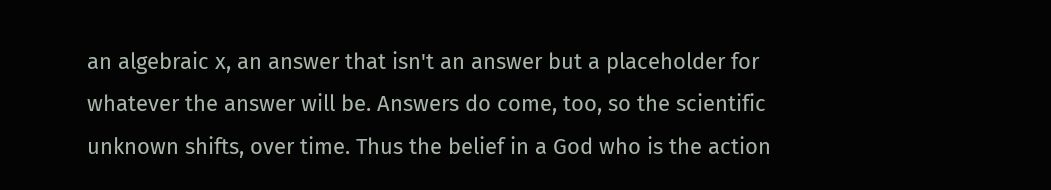an algebraic x, an answer that isn't an answer but a placeholder for whatever the answer will be. Answers do come, too, so the scientific unknown shifts, over time. Thus the belief in a God who is the action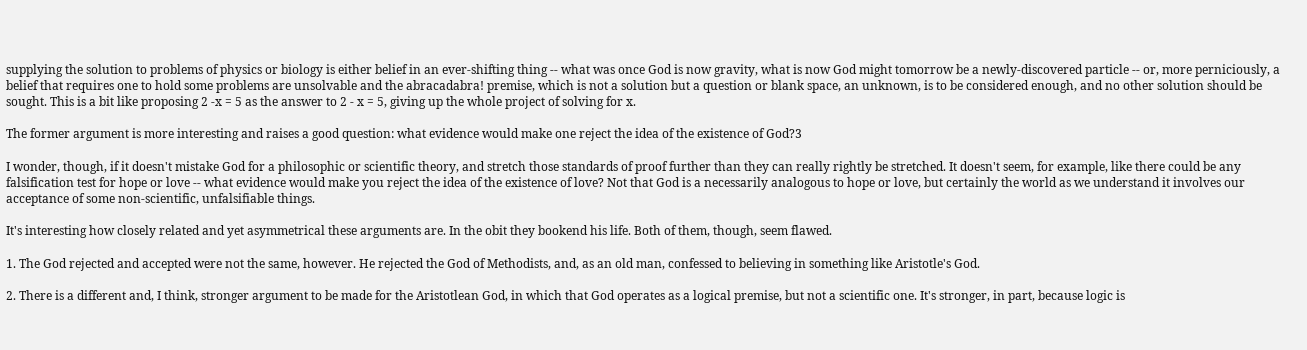supplying the solution to problems of physics or biology is either belief in an ever-shifting thing -- what was once God is now gravity, what is now God might tomorrow be a newly-discovered particle -- or, more perniciously, a belief that requires one to hold some problems are unsolvable and the abracadabra! premise, which is not a solution but a question or blank space, an unknown, is to be considered enough, and no other solution should be sought. This is a bit like proposing 2 -x = 5 as the answer to 2 - x = 5, giving up the whole project of solving for x.

The former argument is more interesting and raises a good question: what evidence would make one reject the idea of the existence of God?3

I wonder, though, if it doesn't mistake God for a philosophic or scientific theory, and stretch those standards of proof further than they can really rightly be stretched. It doesn't seem, for example, like there could be any falsification test for hope or love -- what evidence would make you reject the idea of the existence of love? Not that God is a necessarily analogous to hope or love, but certainly the world as we understand it involves our acceptance of some non-scientific, unfalsifiable things.

It's interesting how closely related and yet asymmetrical these arguments are. In the obit they bookend his life. Both of them, though, seem flawed.

1. The God rejected and accepted were not the same, however. He rejected the God of Methodists, and, as an old man, confessed to believing in something like Aristotle's God.

2. There is a different and, I think, stronger argument to be made for the Aristotlean God, in which that God operates as a logical premise, but not a scientific one. It's stronger, in part, because logic is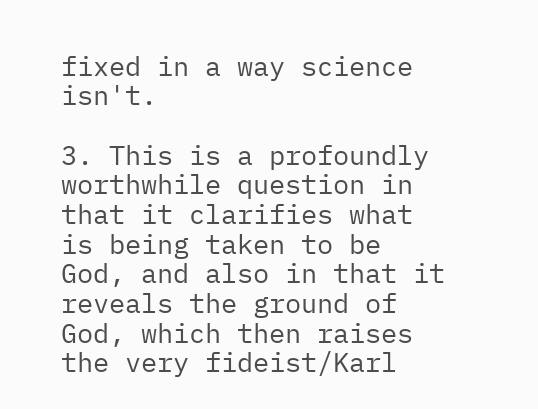fixed in a way science isn't.

3. This is a profoundly worthwhile question in that it clarifies what is being taken to be God, and also in that it reveals the ground of God, which then raises the very fideist/Karl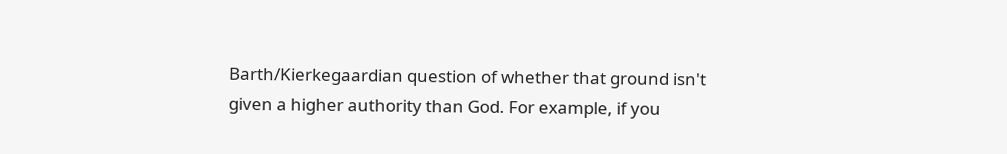Barth/Kierkegaardian question of whether that ground isn't given a higher authority than God. For example, if you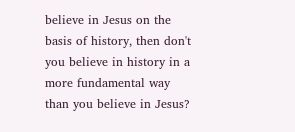believe in Jesus on the basis of history, then don't you believe in history in a more fundamental way than you believe in Jesus?